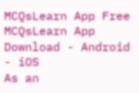MCQsLearn App Free MCQsLearn App Download - Android - iOS
As an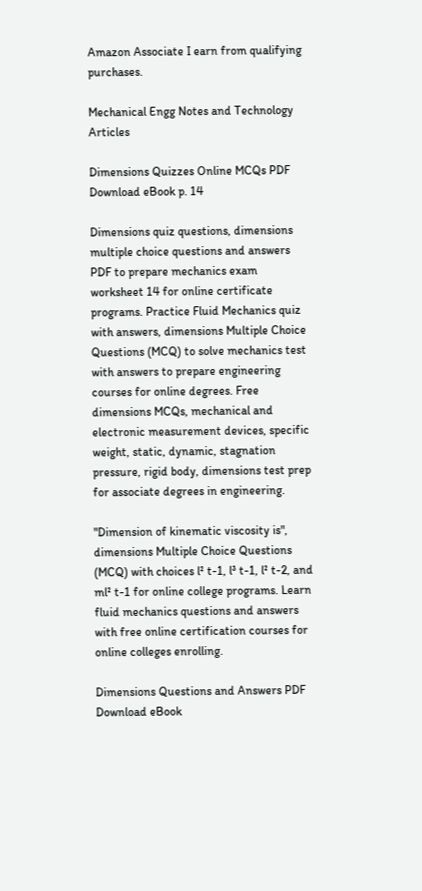Amazon Associate I earn from qualifying purchases.

Mechanical Engg Notes and Technology Articles

Dimensions Quizzes Online MCQs PDF Download eBook p. 14

Dimensions quiz questions, dimensions multiple choice questions and answers PDF to prepare mechanics exam worksheet 14 for online certificate programs. Practice Fluid Mechanics quiz with answers, dimensions Multiple Choice Questions (MCQ) to solve mechanics test with answers to prepare engineering courses for online degrees. Free dimensions MCQs, mechanical and electronic measurement devices, specific weight, static, dynamic, stagnation pressure, rigid body, dimensions test prep for associate degrees in engineering.

"Dimension of kinematic viscosity is", dimensions Multiple Choice Questions (MCQ) with choices l² t-1, l³ t-1, l² t-2, and ml² t-1 for online college programs. Learn fluid mechanics questions and answers with free online certification courses for online colleges enrolling.

Dimensions Questions and Answers PDF Download eBook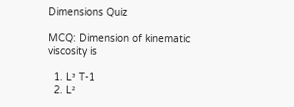Dimensions Quiz

MCQ: Dimension of kinematic viscosity is

  1. L³ T-1
  2. L²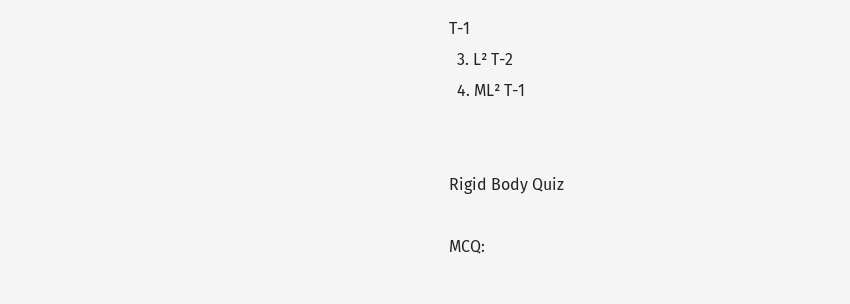T-1
  3. L² T-2
  4. ML² T-1


Rigid Body Quiz

MCQ: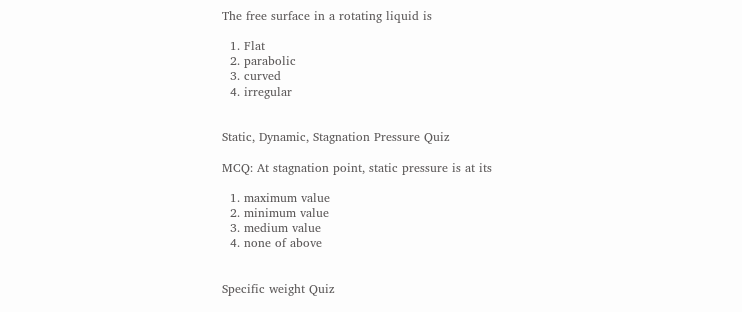The free surface in a rotating liquid is

  1. Flat
  2. parabolic
  3. curved
  4. irregular


Static, Dynamic, Stagnation Pressure Quiz

MCQ: At stagnation point, static pressure is at its

  1. maximum value
  2. minimum value
  3. medium value
  4. none of above


Specific weight Quiz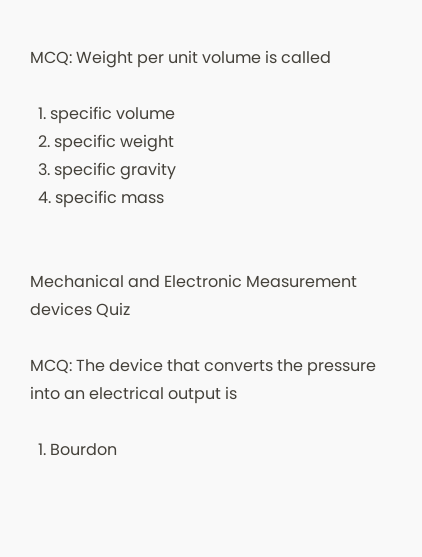MCQ: Weight per unit volume is called

  1. specific volume
  2. specific weight
  3. specific gravity
  4. specific mass


Mechanical and Electronic Measurement devices Quiz

MCQ: The device that converts the pressure into an electrical output is

  1. Bourdon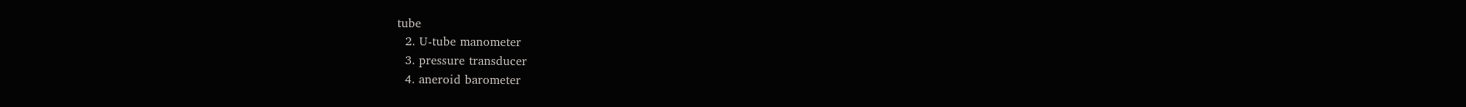tube
  2. U-tube manometer
  3. pressure transducer
  4. aneroid barometer